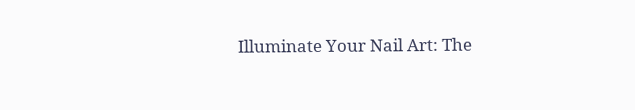Illuminate Your Nail Art: The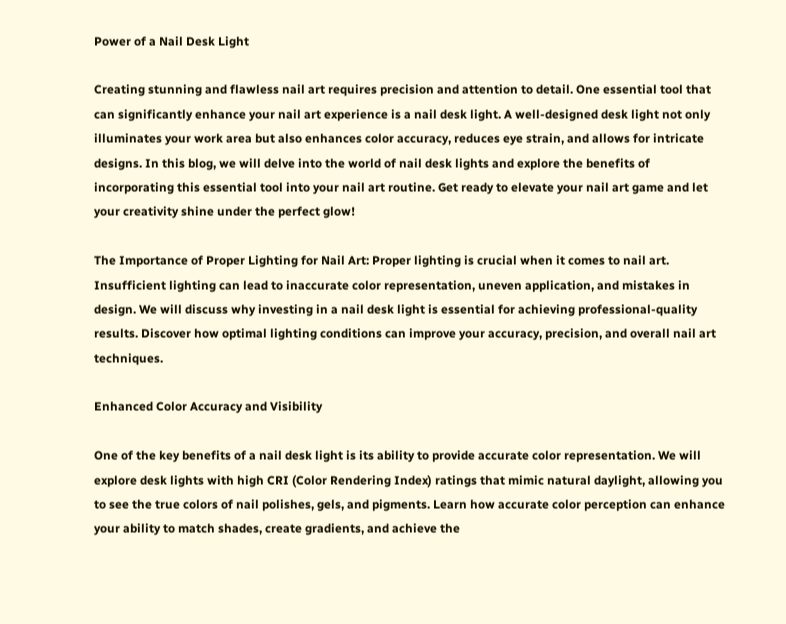Power of a Nail Desk Light

Creating stunning and flawless nail art requires precision and attention to detail. One essential tool that can significantly enhance your nail art experience is a nail desk light. A well-designed desk light not only illuminates your work area but also enhances color accuracy, reduces eye strain, and allows for intricate designs. In this blog, we will delve into the world of nail desk lights and explore the benefits of incorporating this essential tool into your nail art routine. Get ready to elevate your nail art game and let your creativity shine under the perfect glow!

The Importance of Proper Lighting for Nail Art: Proper lighting is crucial when it comes to nail art. Insufficient lighting can lead to inaccurate color representation, uneven application, and mistakes in design. We will discuss why investing in a nail desk light is essential for achieving professional-quality results. Discover how optimal lighting conditions can improve your accuracy, precision, and overall nail art techniques.

Enhanced Color Accuracy and Visibility

One of the key benefits of a nail desk light is its ability to provide accurate color representation. We will explore desk lights with high CRI (Color Rendering Index) ratings that mimic natural daylight, allowing you to see the true colors of nail polishes, gels, and pigments. Learn how accurate color perception can enhance your ability to match shades, create gradients, and achieve the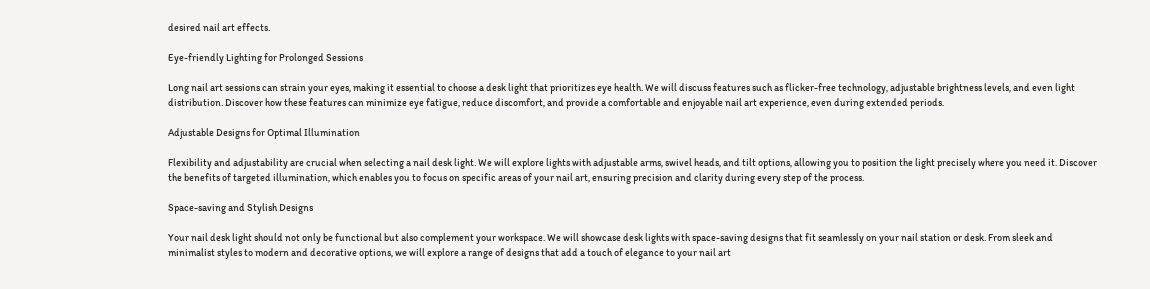desired nail art effects.

Eye-friendly Lighting for Prolonged Sessions

Long nail art sessions can strain your eyes, making it essential to choose a desk light that prioritizes eye health. We will discuss features such as flicker-free technology, adjustable brightness levels, and even light distribution. Discover how these features can minimize eye fatigue, reduce discomfort, and provide a comfortable and enjoyable nail art experience, even during extended periods.

Adjustable Designs for Optimal Illumination

Flexibility and adjustability are crucial when selecting a nail desk light. We will explore lights with adjustable arms, swivel heads, and tilt options, allowing you to position the light precisely where you need it. Discover the benefits of targeted illumination, which enables you to focus on specific areas of your nail art, ensuring precision and clarity during every step of the process.

Space-saving and Stylish Designs

Your nail desk light should not only be functional but also complement your workspace. We will showcase desk lights with space-saving designs that fit seamlessly on your nail station or desk. From sleek and minimalist styles to modern and decorative options, we will explore a range of designs that add a touch of elegance to your nail art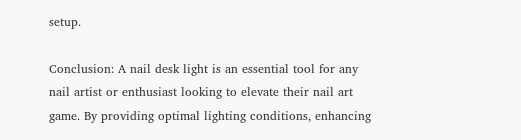setup.

Conclusion: A nail desk light is an essential tool for any nail artist or enthusiast looking to elevate their nail art game. By providing optimal lighting conditions, enhancing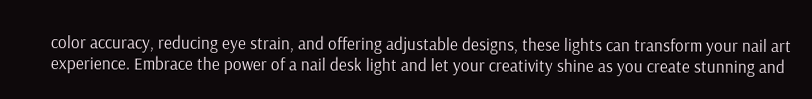color accuracy, reducing eye strain, and offering adjustable designs, these lights can transform your nail art experience. Embrace the power of a nail desk light and let your creativity shine as you create stunning and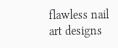flawless nail art designs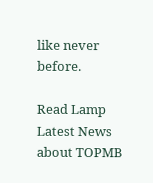like never before.

Read Lamp
Latest News about TOPMB